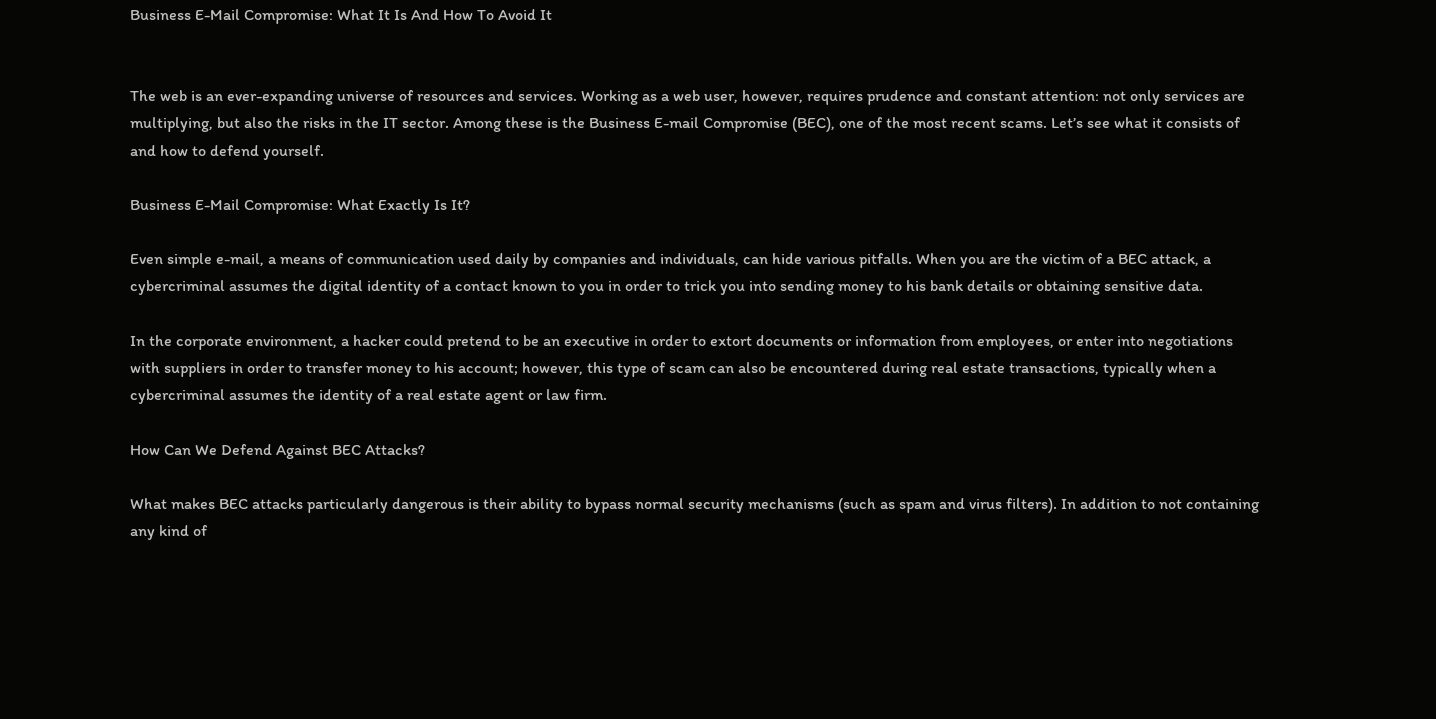Business E-Mail Compromise: What It Is And How To Avoid It


The web is an ever-expanding universe of resources and services. Working as a web user, however, requires prudence and constant attention: not only services are multiplying, but also the risks in the IT sector. Among these is the Business E-mail Compromise (BEC), one of the most recent scams. Let’s see what it consists of and how to defend yourself.

Business E-Mail Compromise: What Exactly Is It?

Even simple e-mail, a means of communication used daily by companies and individuals, can hide various pitfalls. When you are the victim of a BEC attack, a cybercriminal assumes the digital identity of a contact known to you in order to trick you into sending money to his bank details or obtaining sensitive data.

In the corporate environment, a hacker could pretend to be an executive in order to extort documents or information from employees, or enter into negotiations with suppliers in order to transfer money to his account; however, this type of scam can also be encountered during real estate transactions, typically when a cybercriminal assumes the identity of a real estate agent or law firm.

How Can We Defend Against BEC Attacks?

What makes BEC attacks particularly dangerous is their ability to bypass normal security mechanisms (such as spam and virus filters). In addition to not containing any kind of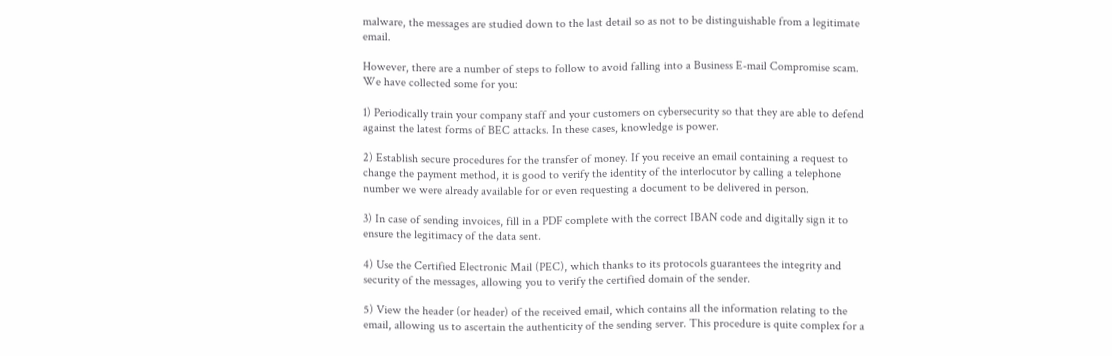malware, the messages are studied down to the last detail so as not to be distinguishable from a legitimate email.

However, there are a number of steps to follow to avoid falling into a Business E-mail Compromise scam. We have collected some for you:

1) Periodically train your company staff and your customers on cybersecurity so that they are able to defend against the latest forms of BEC attacks. In these cases, knowledge is power.

2) Establish secure procedures for the transfer of money. If you receive an email containing a request to change the payment method, it is good to verify the identity of the interlocutor by calling a telephone number we were already available for or even requesting a document to be delivered in person.

3) In case of sending invoices, fill in a PDF complete with the correct IBAN code and digitally sign it to ensure the legitimacy of the data sent.

4) Use the Certified Electronic Mail (PEC), which thanks to its protocols guarantees the integrity and security of the messages, allowing you to verify the certified domain of the sender.

5) View the header (or header) of the received email, which contains all the information relating to the email, allowing us to ascertain the authenticity of the sending server. This procedure is quite complex for a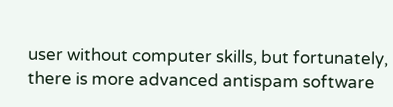user without computer skills, but fortunately, there is more advanced antispam software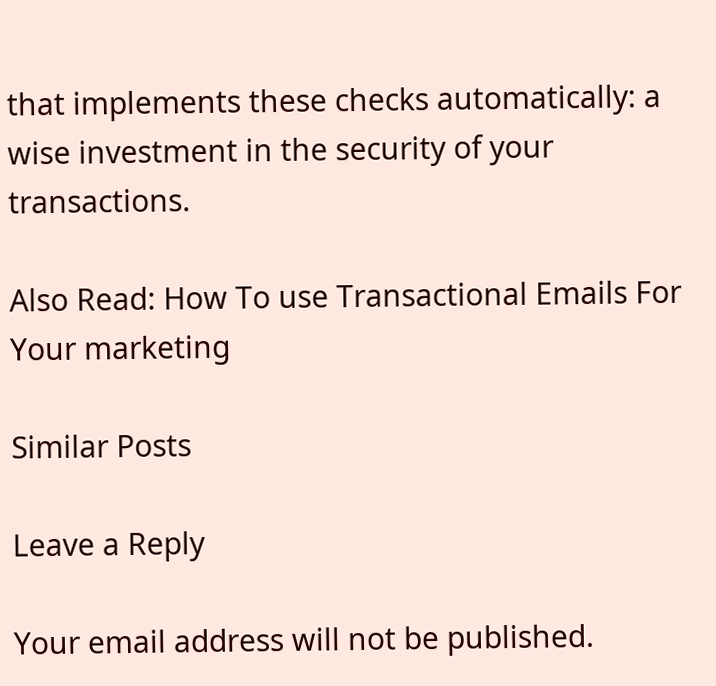that implements these checks automatically: a wise investment in the security of your transactions.

Also Read: How To use Transactional Emails For Your marketing

Similar Posts

Leave a Reply

Your email address will not be published.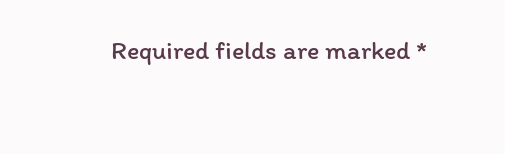Required fields are marked *